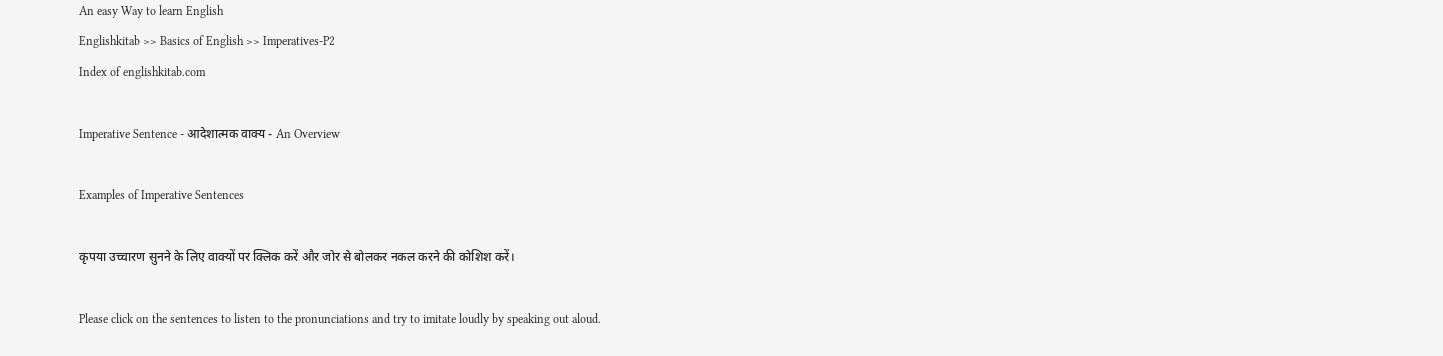An easy Way to learn English
Englishkitab >> Basics of English >> Imperatives-P2
Index of englishkitab.com

Imperative Sentence - आदेशात्मक वाक्य - An Overview

Examples of Imperative Sentences

कृपया उच्चारण सुनने के लिए वाक्यों पर क्लिक करें और जोर से बोलकर नकल करने की कोशिश करें।

Please click on the sentences to listen to the pronunciations and try to imitate loudly by speaking out aloud.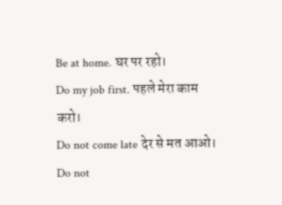Be at home. घर पर रहो।
Do my job first. पहले मेरा काम करो।
Do not come late देर से मत आओ।
Do not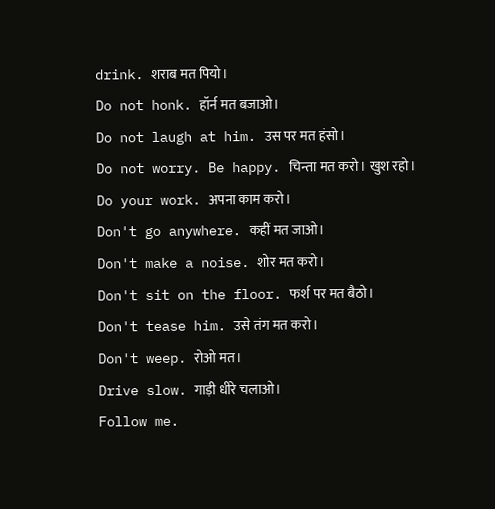drink. शराब मत पियो।
Do not honk. हॉर्न मत बजाओ।
Do not laugh at him. उस पर मत हंसो।
Do not worry. Be happy. चिन्ता मत करो। खुश रहो।
Do your work. अपना काम करो।
Don't go anywhere. कहीं मत जाओ।
Don't make a noise. शोर मत करो।
Don't sit on the floor. फर्श पर मत बैठो।
Don't tease him. उसे तंग मत करो।
Don't weep. रोओ मत।
Drive slow. गाड़ी धीरे चलाओ।
Follow me.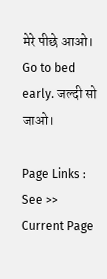मेरे पीछे आओ।
Go to bed early. जल्दी सो जाओ।

Page Links : See >> Current Page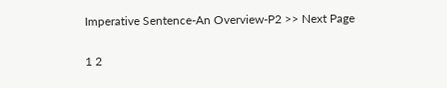Imperative Sentence-An Overview-P2 >> Next Page

1 2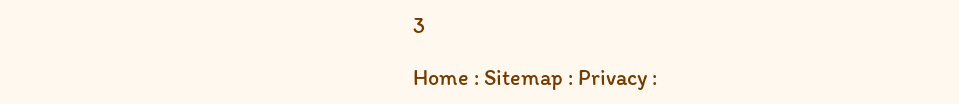3

Home : Sitemap : Privacy :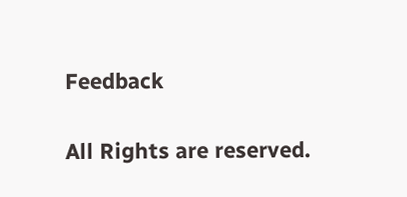Feedback

All Rights are reserved.